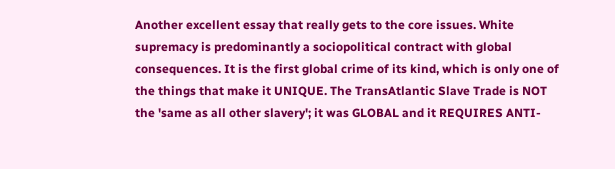Another excellent essay that really gets to the core issues. White supremacy is predominantly a sociopolitical contract with global consequences. It is the first global crime of its kind, which is only one of the things that make it UNIQUE. The TransAtlantic Slave Trade is NOT the 'same as all other slavery'; it was GLOBAL and it REQUIRES ANTI-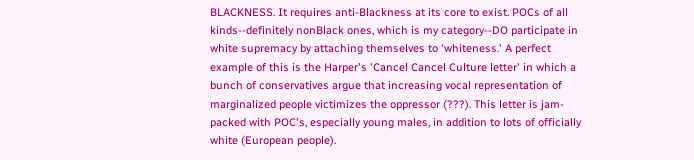BLACKNESS. It requires anti-Blackness at its core to exist. POCs of all kinds--definitely nonBlack ones, which is my category--DO participate in white supremacy by attaching themselves to 'whiteness.' A perfect example of this is the Harper's 'Cancel Cancel Culture letter' in which a bunch of conservatives argue that increasing vocal representation of marginalized people victimizes the oppressor (???). This letter is jam-packed with POC's, especially young males, in addition to lots of officially white (European people).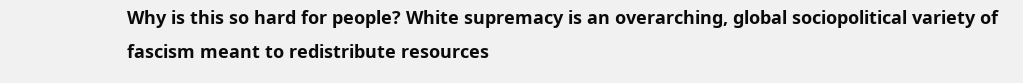Why is this so hard for people? White supremacy is an overarching, global sociopolitical variety of fascism meant to redistribute resources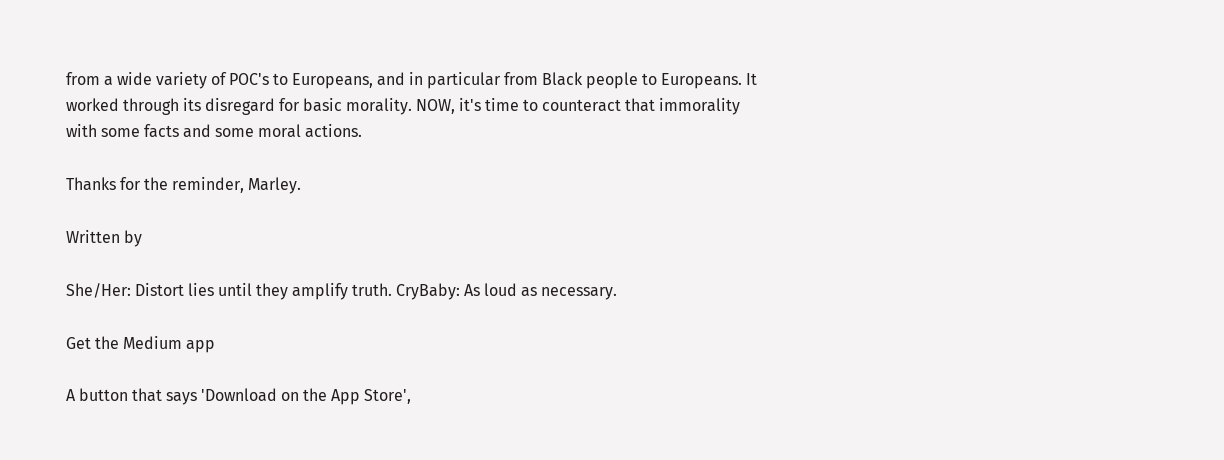from a wide variety of POC's to Europeans, and in particular from Black people to Europeans. It worked through its disregard for basic morality. NOW, it's time to counteract that immorality with some facts and some moral actions.

Thanks for the reminder, Marley.

Written by

She/Her: Distort lies until they amplify truth. CryBaby: As loud as necessary.

Get the Medium app

A button that says 'Download on the App Store',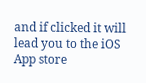and if clicked it will lead you to the iOS App store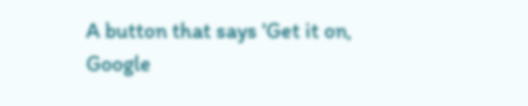A button that says 'Get it on, Google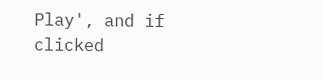Play', and if clicked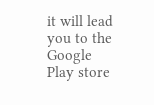it will lead you to the Google Play store